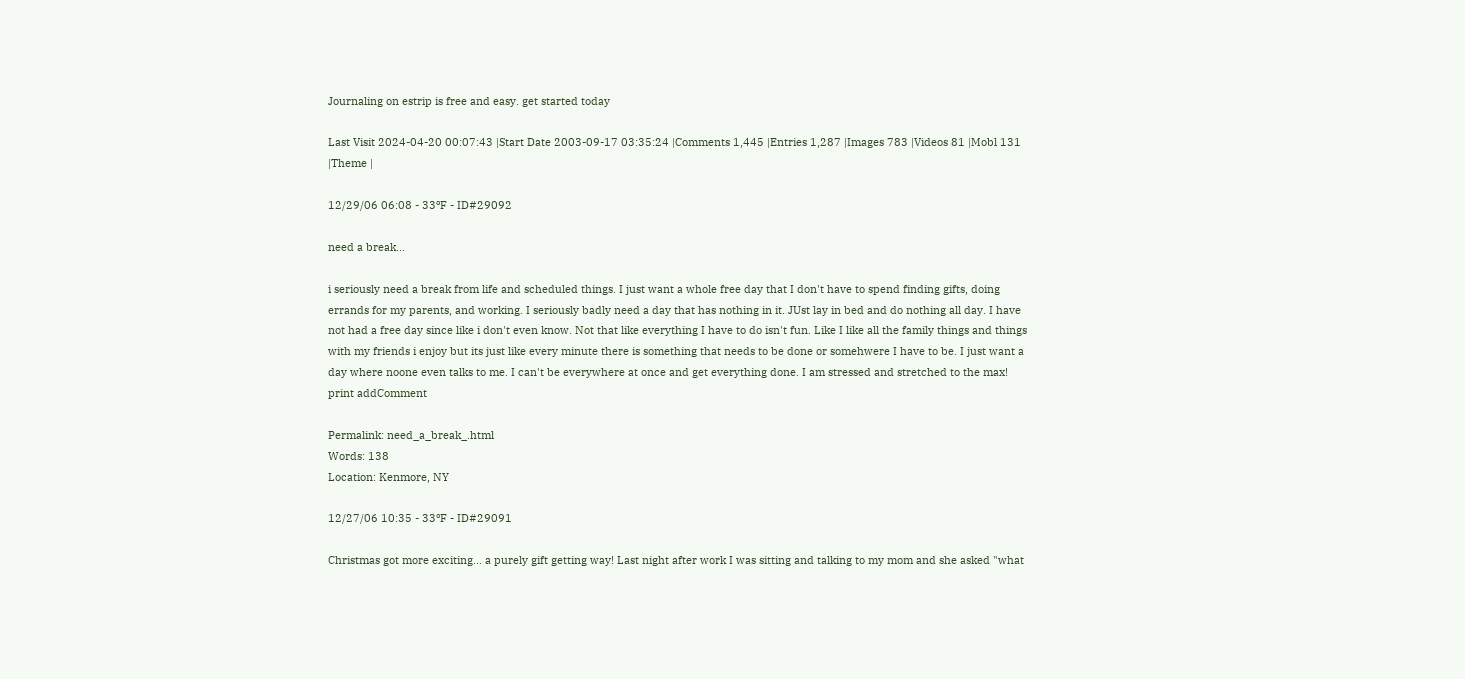Journaling on estrip is free and easy. get started today

Last Visit 2024-04-20 00:07:43 |Start Date 2003-09-17 03:35:24 |Comments 1,445 |Entries 1,287 |Images 783 |Videos 81 |Mobl 131 |Theme |

12/29/06 06:08 - 33ºF - ID#29092

need a break...

i seriously need a break from life and scheduled things. I just want a whole free day that I don't have to spend finding gifts, doing errands for my parents, and working. I seriously badly need a day that has nothing in it. JUst lay in bed and do nothing all day. I have not had a free day since like i don't even know. Not that like everything I have to do isn't fun. Like I like all the family things and things with my friends i enjoy but its just like every minute there is something that needs to be done or somehwere I have to be. I just want a day where noone even talks to me. I can't be everywhere at once and get everything done. I am stressed and stretched to the max!
print addComment

Permalink: need_a_break_.html
Words: 138
Location: Kenmore, NY

12/27/06 10:35 - 33ºF - ID#29091

Christmas got more exciting... a purely gift getting way! Last night after work I was sitting and talking to my mom and she asked "what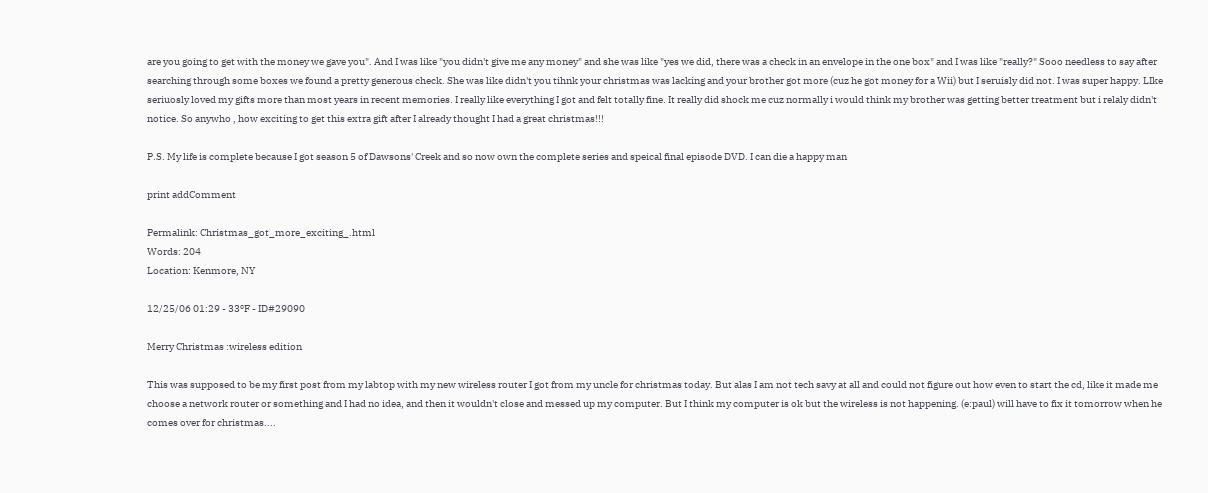are you going to get with the money we gave you". And I was like "you didn't give me any money" and she was like "yes we did, there was a check in an envelope in the one box" and I was like "really?" Sooo needless to say after searching through some boxes we found a pretty generous check. She was like didn't you tihnk your christmas was lacking and your brother got more (cuz he got money for a Wii) but I seruisly did not. I was super happy. LIke seriuosly loved my gifts more than most years in recent memories. I really like everything I got and felt totally fine. It really did shock me cuz normally i would think my brother was getting better treatment but i relaly didn't notice. So anywho , how exciting to get this extra gift after I already thought I had a great christmas!!!

P.S. My life is complete because I got season 5 of Dawsons' Creek and so now own the complete series and speical final episode DVD. I can die a happy man

print addComment

Permalink: Christmas_got_more_exciting_.html
Words: 204
Location: Kenmore, NY

12/25/06 01:29 - 33ºF - ID#29090

Merry Christmas :wireless edition

This was supposed to be my first post from my labtop with my new wireless router I got from my uncle for christmas today. But alas I am not tech savy at all and could not figure out how even to start the cd, like it made me choose a network router or something and I had no idea, and then it wouldn't close and messed up my computer. But I think my computer is ok but the wireless is not happening. (e:paul) will have to fix it tomorrow when he comes over for christmas....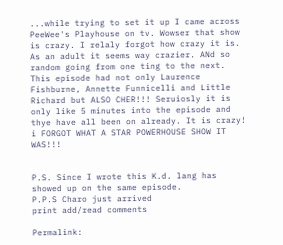...while trying to set it up I came across PeeWee's Playhouse on tv. Wowser that show is crazy. I relaly forgot how crazy it is. As an adult it seems way crazier. ANd so random going from one ting to the next. This episode had not only Laurence Fishburne, Annette Funnicelli and Little Richard but ALSO CHER!!! Seruiosly it is only like 5 minutes into the episode and thye have all been on already. It is crazy! i FORGOT WHAT A STAR POWERHOUSE SHOW IT WAS!!!


P.S. Since I wrote this K.d. lang has showed up on the same episode.
P.P.S Charo just arrived
print add/read comments

Permalink: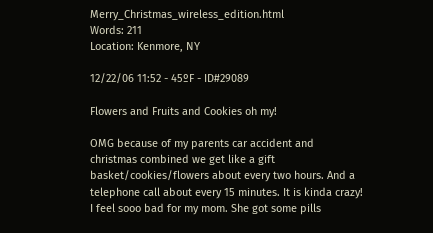Merry_Christmas_wireless_edition.html
Words: 211
Location: Kenmore, NY

12/22/06 11:52 - 45ºF - ID#29089

Flowers and Fruits and Cookies oh my!

OMG because of my parents car accident and christmas combined we get like a gift basket/cookies/flowers about every two hours. And a telephone call about every 15 minutes. It is kinda crazy! I feel sooo bad for my mom. She got some pills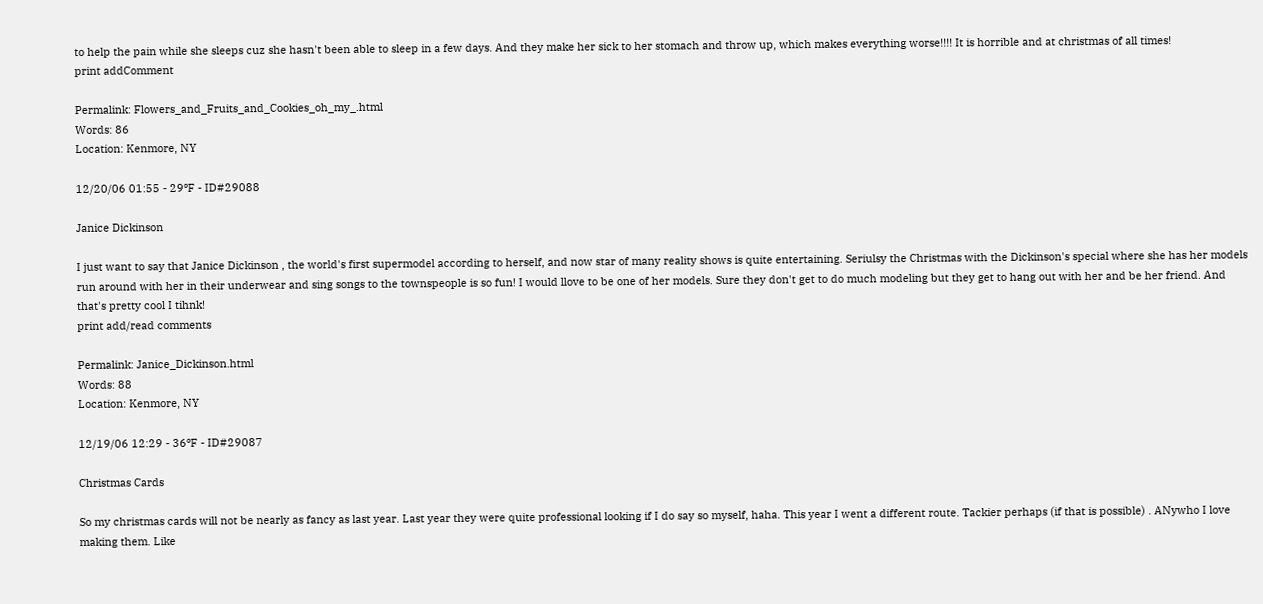to help the pain while she sleeps cuz she hasn't been able to sleep in a few days. And they make her sick to her stomach and throw up, which makes everything worse!!!! It is horrible and at christmas of all times!
print addComment

Permalink: Flowers_and_Fruits_and_Cookies_oh_my_.html
Words: 86
Location: Kenmore, NY

12/20/06 01:55 - 29ºF - ID#29088

Janice Dickinson

I just want to say that Janice Dickinson , the world's first supermodel according to herself, and now star of many reality shows is quite entertaining. Seriulsy the Christmas with the Dickinson's special where she has her models run around with her in their underwear and sing songs to the townspeople is so fun! I would llove to be one of her models. Sure they don't get to do much modeling but they get to hang out with her and be her friend. And that's pretty cool I tihnk!
print add/read comments

Permalink: Janice_Dickinson.html
Words: 88
Location: Kenmore, NY

12/19/06 12:29 - 36ºF - ID#29087

Christmas Cards

So my christmas cards will not be nearly as fancy as last year. Last year they were quite professional looking if I do say so myself, haha. This year I went a different route. Tackier perhaps (if that is possible) . ANywho I love making them. Like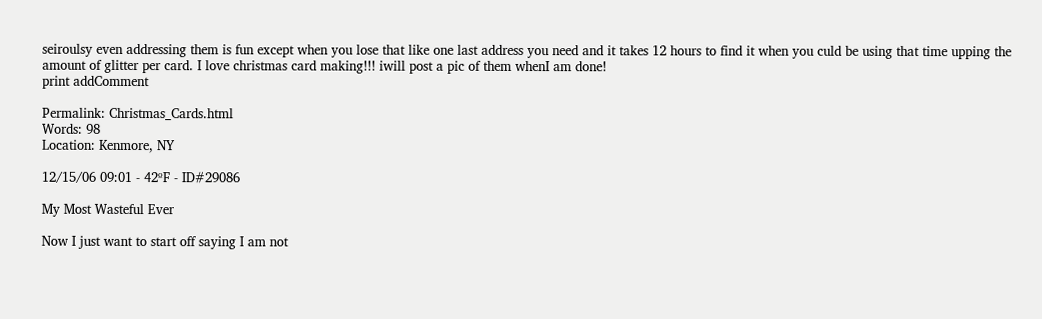seiroulsy even addressing them is fun except when you lose that like one last address you need and it takes 12 hours to find it when you culd be using that time upping the amount of glitter per card. I love christmas card making!!! iwill post a pic of them whenI am done!
print addComment

Permalink: Christmas_Cards.html
Words: 98
Location: Kenmore, NY

12/15/06 09:01 - 42ºF - ID#29086

My Most Wasteful Ever

Now I just want to start off saying I am not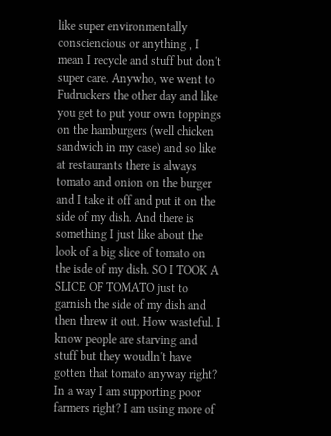like super environmentally consciencious or anything , I mean I recycle and stuff but don't super care. Anywho, we went to Fudruckers the other day and like you get to put your own toppings on the hamburgers (well chicken sandwich in my case) and so like at restaurants there is always tomato and onion on the burger and I take it off and put it on the side of my dish. And there is something I just like about the look of a big slice of tomato on the isde of my dish. SO I TOOK A SLICE OF TOMATO just to garnish the side of my dish and then threw it out. How wasteful. I know people are starving and stuff but they woudln't have gotten that tomato anyway right? In a way I am supporting poor farmers right? I am using more of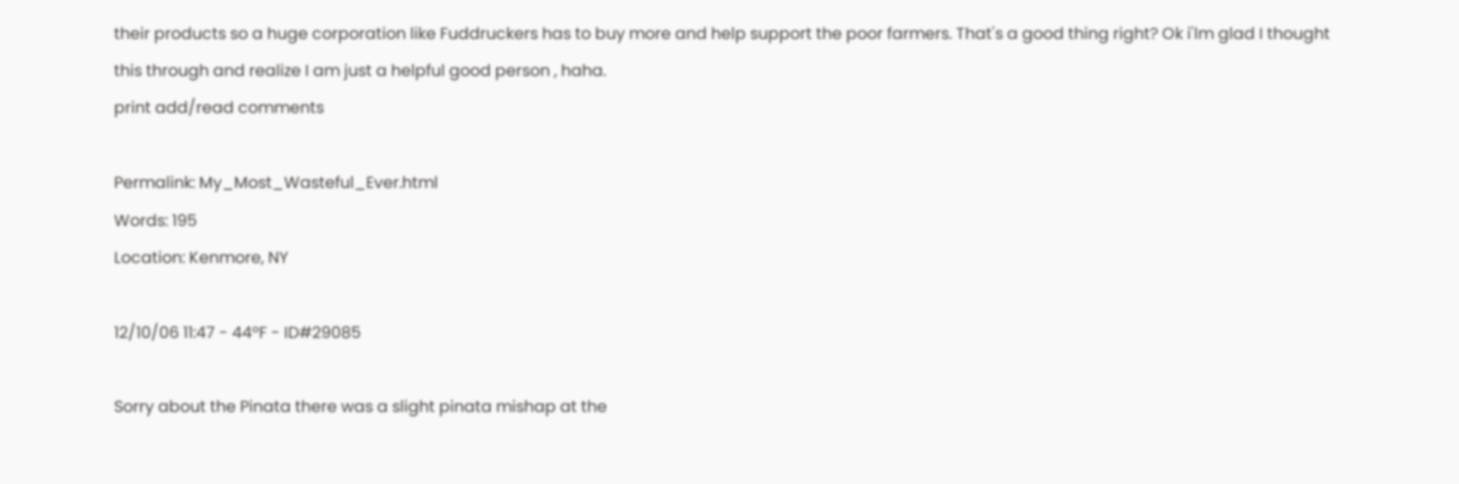their products so a huge corporation like Fuddruckers has to buy more and help support the poor farmers. That's a good thing right? Ok i'lm glad I thought this through and realize I am just a helpful good person , haha.
print add/read comments

Permalink: My_Most_Wasteful_Ever.html
Words: 195
Location: Kenmore, NY

12/10/06 11:47 - 44ºF - ID#29085

Sorry about the Pinata there was a slight pinata mishap at the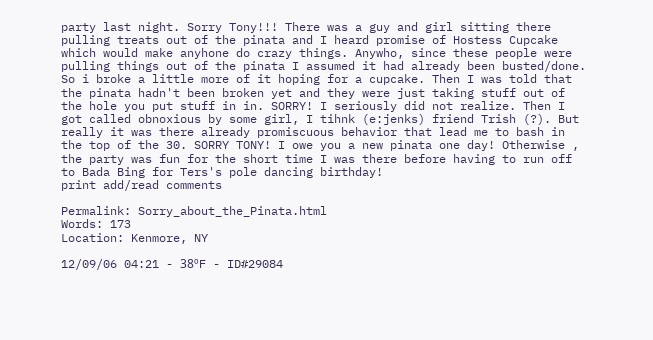party last night. Sorry Tony!!! There was a guy and girl sitting there pulling treats out of the pinata and I heard promise of Hostess Cupcake which would make anyhone do crazy things. Anywho, since these people were pulling things out of the pinata I assumed it had already been busted/done. So i broke a little more of it hoping for a cupcake. Then I was told that the pinata hadn't been broken yet and they were just taking stuff out of the hole you put stuff in in. SORRY! I seriously did not realize. Then I got called obnoxious by some girl, I tihnk (e:jenks) friend Trish (?). But really it was there already promiscuous behavior that lead me to bash in the top of the 30. SORRY TONY! I owe you a new pinata one day! Otherwise , the party was fun for the short time I was there before having to run off to Bada Bing for Ters's pole dancing birthday!
print add/read comments

Permalink: Sorry_about_the_Pinata.html
Words: 173
Location: Kenmore, NY

12/09/06 04:21 - 38ºF - ID#29084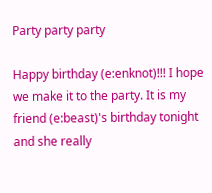Party party party

Happy birthday (e:enknot)!!! I hope we make it to the party. It is my friend (e:beast)'s birthday tonight and she really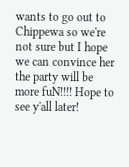wants to go out to Chippewa so we're not sure but I hope we can convince her the party will be more fuN!!!! Hope to see y'all later!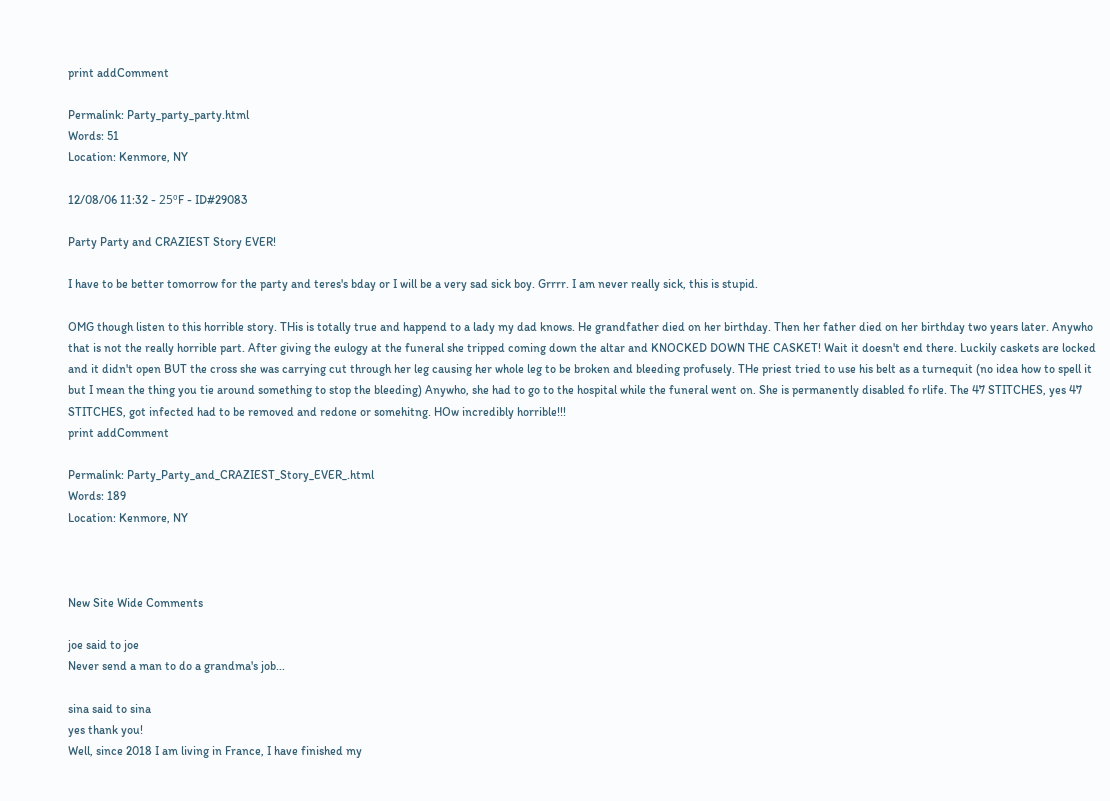print addComment

Permalink: Party_party_party.html
Words: 51
Location: Kenmore, NY

12/08/06 11:32 - 25ºF - ID#29083

Party Party and CRAZIEST Story EVER!

I have to be better tomorrow for the party and teres's bday or I will be a very sad sick boy. Grrrr. I am never really sick, this is stupid.

OMG though listen to this horrible story. THis is totally true and happend to a lady my dad knows. He grandfather died on her birthday. Then her father died on her birthday two years later. Anywho that is not the really horrible part. After giving the eulogy at the funeral she tripped coming down the altar and KNOCKED DOWN THE CASKET! Wait it doesn't end there. Luckily caskets are locked and it didn't open BUT the cross she was carrying cut through her leg causing her whole leg to be broken and bleeding profusely. THe priest tried to use his belt as a turnequit (no idea how to spell it but I mean the thing you tie around something to stop the bleeding) Anywho, she had to go to the hospital while the funeral went on. She is permanently disabled fo rlife. The 47 STITCHES, yes 47 STITCHES, got infected had to be removed and redone or somehitng. HOw incredibly horrible!!!
print addComment

Permalink: Party_Party_and_CRAZIEST_Story_EVER_.html
Words: 189
Location: Kenmore, NY



New Site Wide Comments

joe said to joe
Never send a man to do a grandma's job...

sina said to sina
yes thank you!
Well, since 2018 I am living in France, I have finished my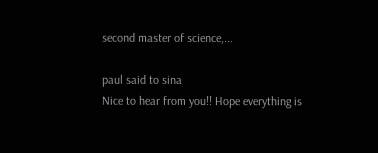second master of science,...

paul said to sina
Nice to hear from you!! Hope everything is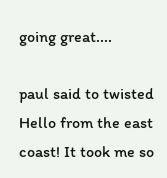going great....

paul said to twisted
Hello from the east coast! It took me so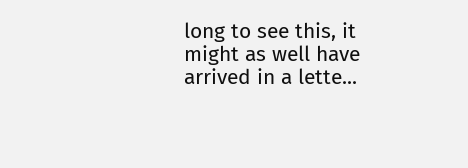long to see this, it might as well have arrived in a lette...